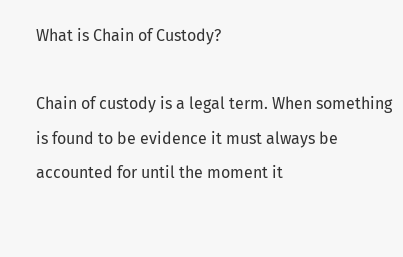What is Chain of Custody?

Chain of custody is a legal term. When something is found to be evidence it must always be accounted for until the moment it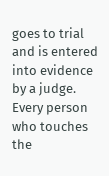goes to trial and is entered into evidence by a judge. Every person who touches the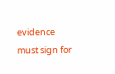evidence must sign for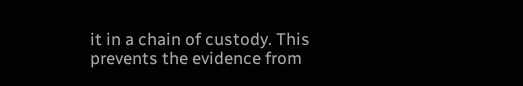it in a chain of custody. This prevents the evidence from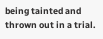being tainted and thrown out in a trial.